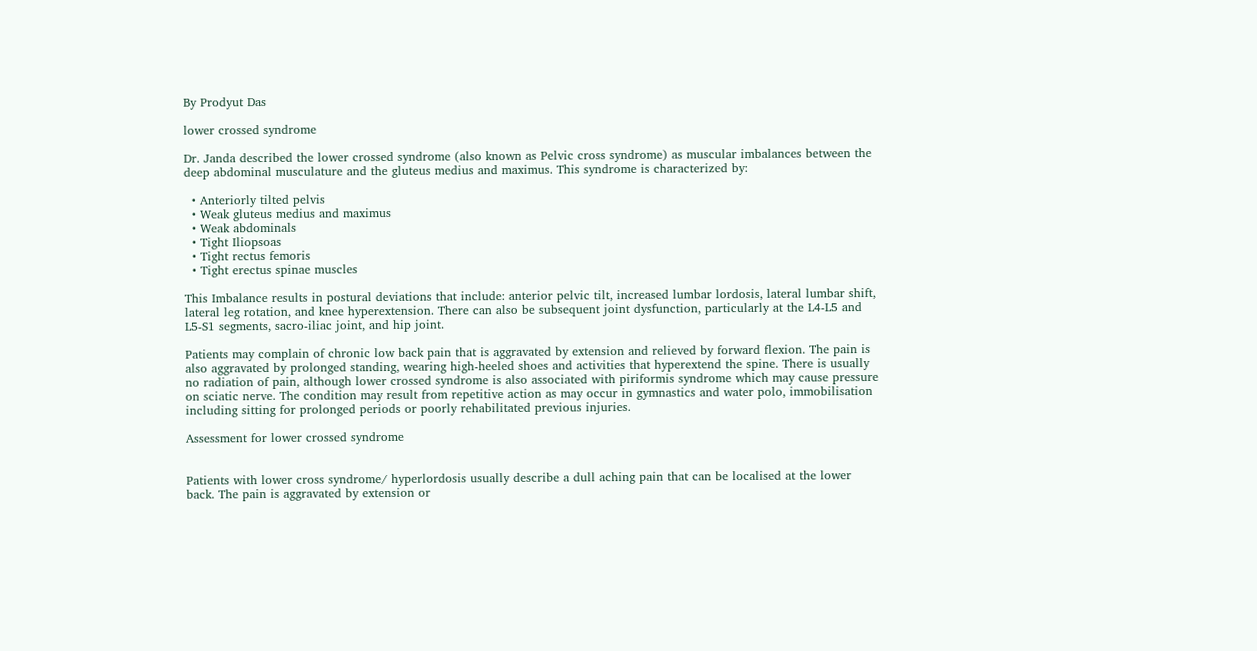By Prodyut Das

lower crossed syndrome

Dr. Janda described the lower crossed syndrome (also known as Pelvic cross syndrome) as muscular imbalances between the deep abdominal musculature and the gluteus medius and maximus. This syndrome is characterized by:

  • Anteriorly tilted pelvis
  • Weak gluteus medius and maximus
  • Weak abdominals
  • Tight Iliopsoas
  • Tight rectus femoris
  • Tight erectus spinae muscles

This Imbalance results in postural deviations that include: anterior pelvic tilt, increased lumbar lordosis, lateral lumbar shift, lateral leg rotation, and knee hyperextension. There can also be subsequent joint dysfunction, particularly at the L4-L5 and L5-S1 segments, sacro-iliac joint, and hip joint.

Patients may complain of chronic low back pain that is aggravated by extension and relieved by forward flexion. The pain is also aggravated by prolonged standing, wearing high-heeled shoes and activities that hyperextend the spine. There is usually no radiation of pain, although lower crossed syndrome is also associated with piriformis syndrome which may cause pressure on sciatic nerve. The condition may result from repetitive action as may occur in gymnastics and water polo, immobilisation including sitting for prolonged periods or poorly rehabilitated previous injuries.

Assessment for lower crossed syndrome


Patients with lower cross syndrome/ hyperlordosis usually describe a dull aching pain that can be localised at the lower back. The pain is aggravated by extension or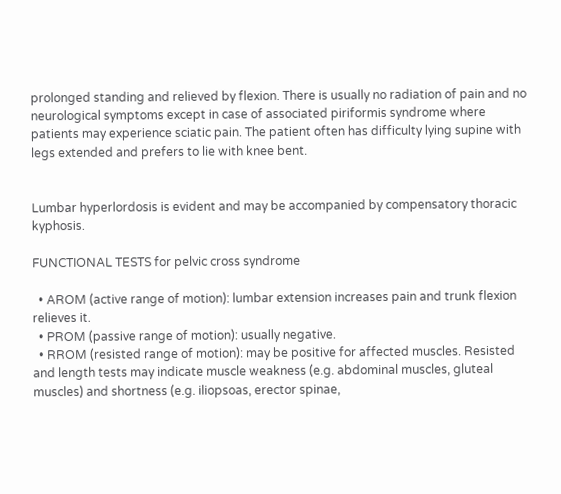prolonged standing and relieved by flexion. There is usually no radiation of pain and no neurological symptoms except in case of associated piriformis syndrome where patients may experience sciatic pain. The patient often has difficulty lying supine with legs extended and prefers to lie with knee bent.


Lumbar hyperlordosis is evident and may be accompanied by compensatory thoracic kyphosis.

FUNCTIONAL TESTS for pelvic cross syndrome

  • AROM (active range of motion): lumbar extension increases pain and trunk flexion relieves it.
  • PROM (passive range of motion): usually negative.
  • RROM (resisted range of motion): may be positive for affected muscles. Resisted and length tests may indicate muscle weakness (e.g. abdominal muscles, gluteal muscles) and shortness (e.g. iliopsoas, erector spinae,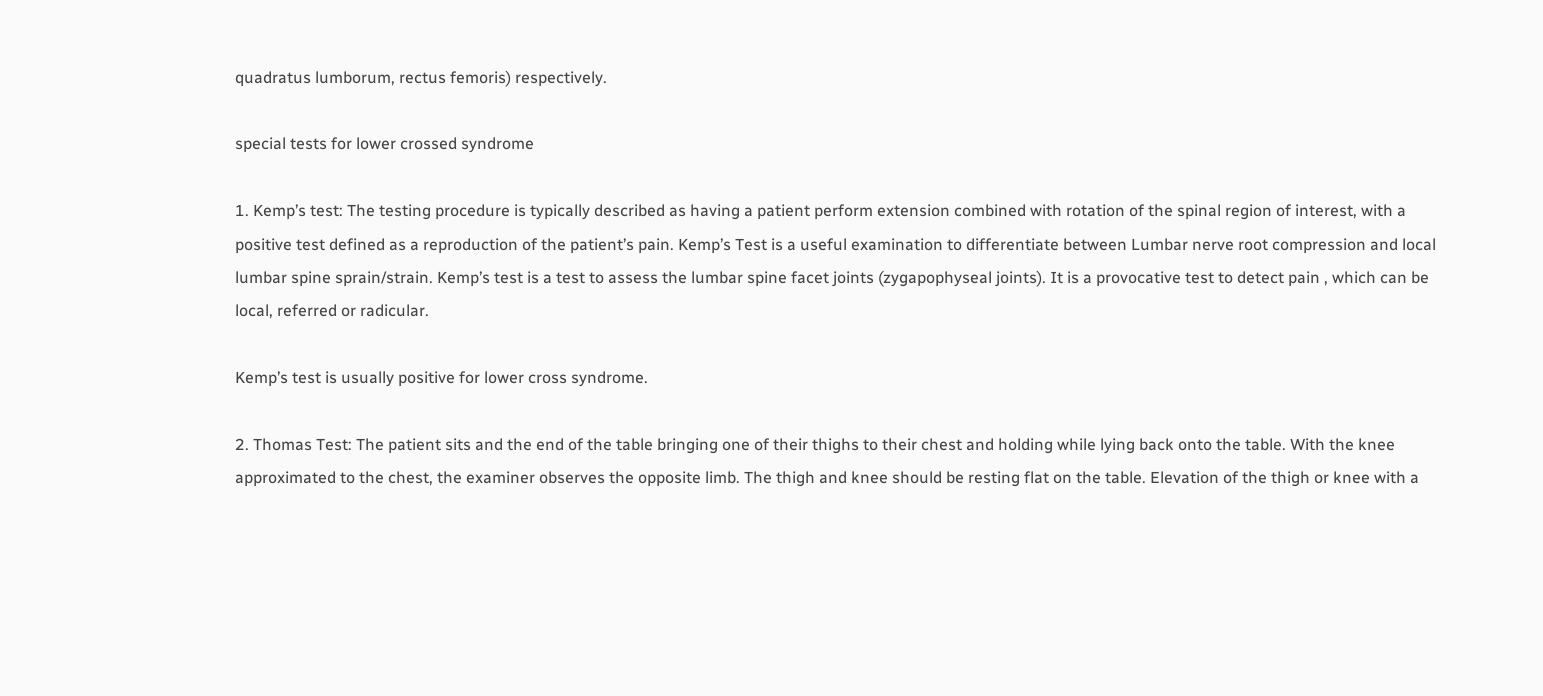quadratus lumborum, rectus femoris) respectively.

special tests for lower crossed syndrome

1. Kemp’s test: The testing procedure is typically described as having a patient perform extension combined with rotation of the spinal region of interest, with a positive test defined as a reproduction of the patient’s pain. Kemp’s Test is a useful examination to differentiate between Lumbar nerve root compression and local lumbar spine sprain/strain. Kemp’s test is a test to assess the lumbar spine facet joints (zygapophyseal joints). It is a provocative test to detect pain , which can be local, referred or radicular.

Kemp’s test is usually positive for lower cross syndrome.

2. Thomas Test: The patient sits and the end of the table bringing one of their thighs to their chest and holding while lying back onto the table. With the knee approximated to the chest, the examiner observes the opposite limb. The thigh and knee should be resting flat on the table. Elevation of the thigh or knee with a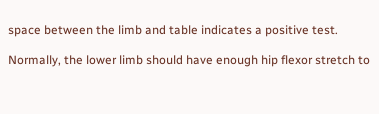space between the limb and table indicates a positive test.

Normally, the lower limb should have enough hip flexor stretch to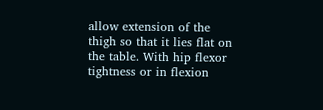allow extension of the thigh so that it lies flat on the table. With hip flexor tightness or in flexion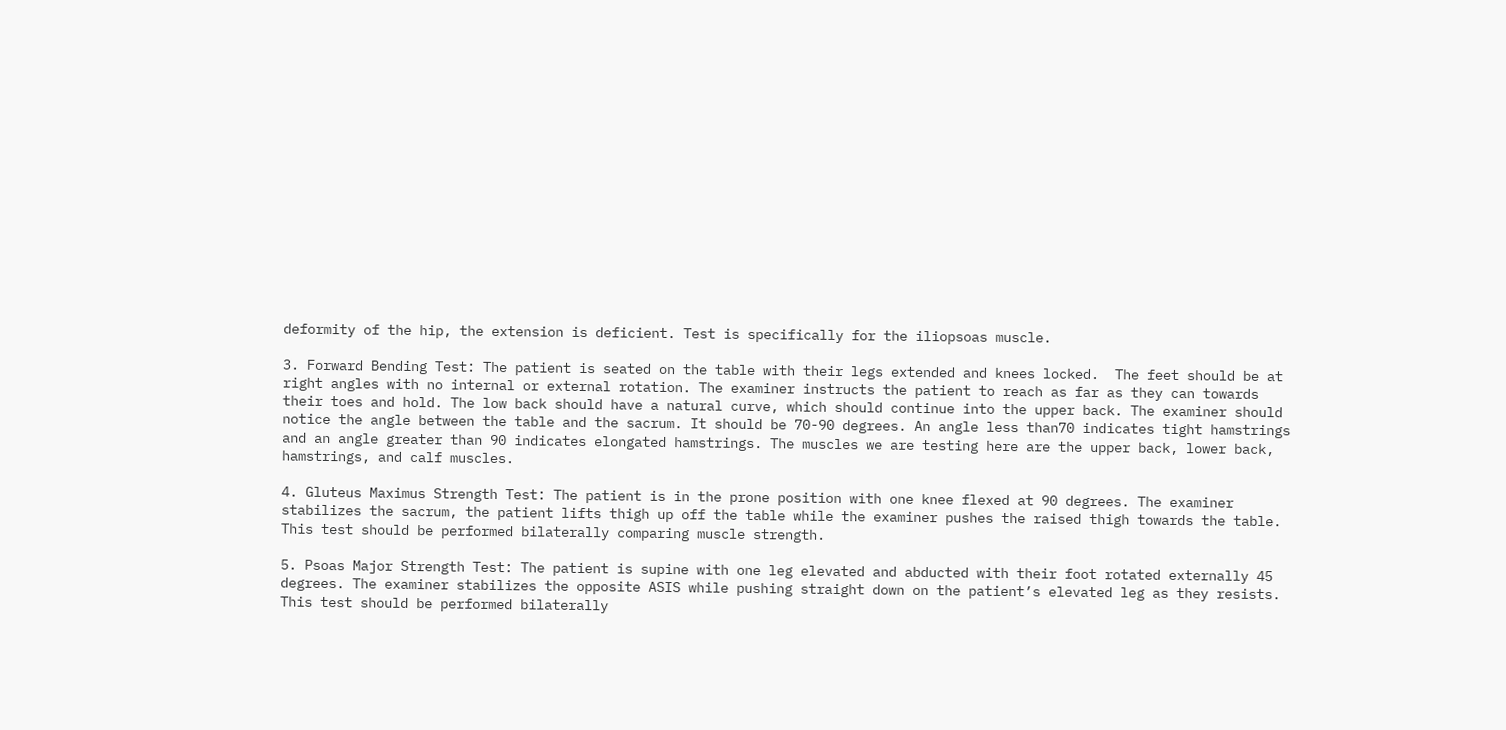deformity of the hip, the extension is deficient. Test is specifically for the iliopsoas muscle.

3. Forward Bending Test: The patient is seated on the table with their legs extended and knees locked.  The feet should be at right angles with no internal or external rotation. The examiner instructs the patient to reach as far as they can towards their toes and hold. The low back should have a natural curve, which should continue into the upper back. The examiner should notice the angle between the table and the sacrum. It should be 70-90 degrees. An angle less than70 indicates tight hamstrings and an angle greater than 90 indicates elongated hamstrings. The muscles we are testing here are the upper back, lower back, hamstrings, and calf muscles.

4. Gluteus Maximus Strength Test: The patient is in the prone position with one knee flexed at 90 degrees. The examiner stabilizes the sacrum, the patient lifts thigh up off the table while the examiner pushes the raised thigh towards the table. This test should be performed bilaterally comparing muscle strength.

5. Psoas Major Strength Test: The patient is supine with one leg elevated and abducted with their foot rotated externally 45 degrees. The examiner stabilizes the opposite ASIS while pushing straight down on the patient’s elevated leg as they resists. This test should be performed bilaterally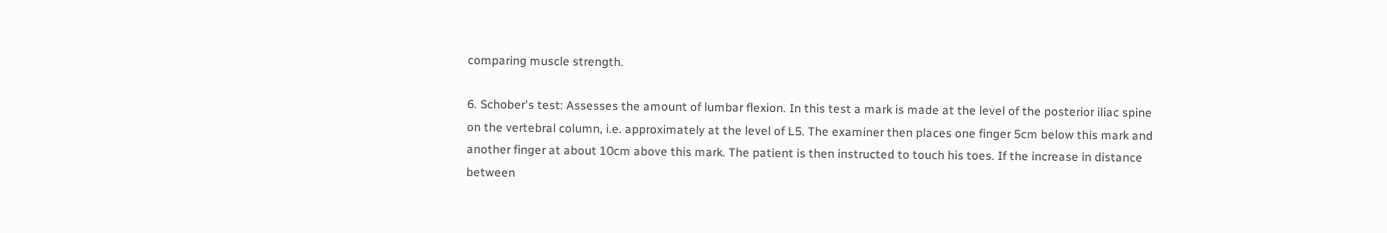comparing muscle strength.

6. Schober's test: Assesses the amount of lumbar flexion. In this test a mark is made at the level of the posterior iliac spine on the vertebral column, i.e. approximately at the level of L5. The examiner then places one finger 5cm below this mark and another finger at about 10cm above this mark. The patient is then instructed to touch his toes. If the increase in distance between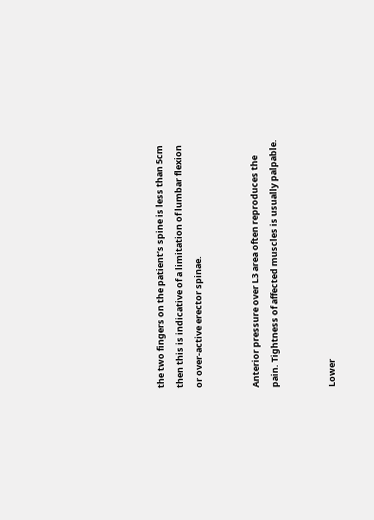the two fingers on the patient’s spine is less than 5cm then this is indicative of a limitation of lumbar flexion or over-active erector spinae.


Anterior pressure over L3 area often reproduces the pain. Tightness of affected muscles is usually palpable.


Lower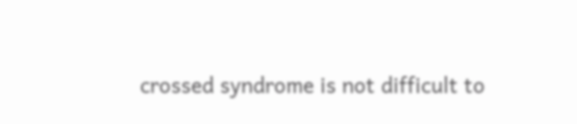crossed syndrome is not difficult to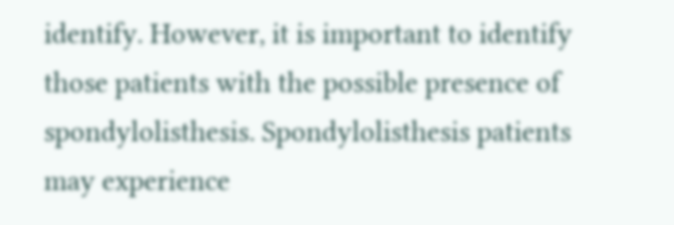identify. However, it is important to identify those patients with the possible presence of spondylolisthesis. Spondylolisthesis patients may experience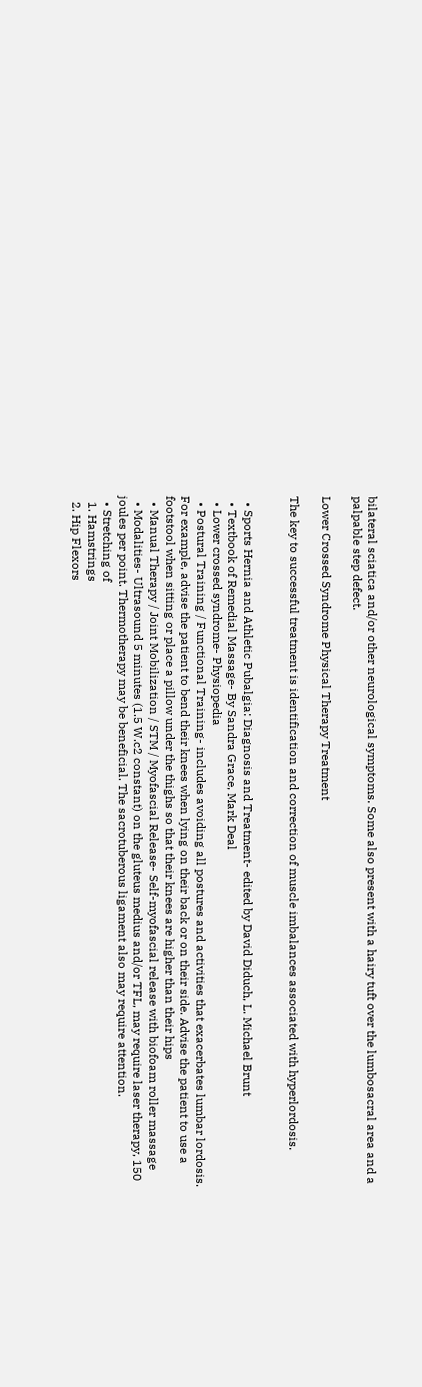bilateral sciatica and/or other neurological symptoms. Some also present with a hairy tuft over the lumbosacral area and a palpable step defect.

Lower Crossed Syndrome Physical Therapy Treatment

The key to successful treatment is identification and correction of muscle imbalances associated with hyperlordosis.


  • Sports Hernia and Athletic Pubalgia: Diagnosis and Treatment- edited by David Diduch, L. Michael Brunt
  • Textbook of Remedial Massage- By Sandra Grace, Mark Deal
  • Lower crossed syndrome- Physiopedia
  • Postural Training / Functional Training- includes avoiding all postures and activities that exacerbates lumbar lordosis. For example, advise the patient to bend their knees when lying on their back or on their side. Advise the patient to use a footstool when sitting or place a pillow under the thighs so that their knees are higher than their hips
  • Manual Therapy / Joint Mobilization / STM / Myofascial Release- Self-myofascial release with biofoam roller massage
  • Modalities- Ultrasound 5 minutes (1.5 W.c2 constant) on the gluteus medius and/or TFL, may require laser therapy, 150 joules per point. Thermotherapy may be beneficial. The sacrotuberous ligament also may require attention.
  • Stretching of
  1. Hamstrings
  2. Hip Flexors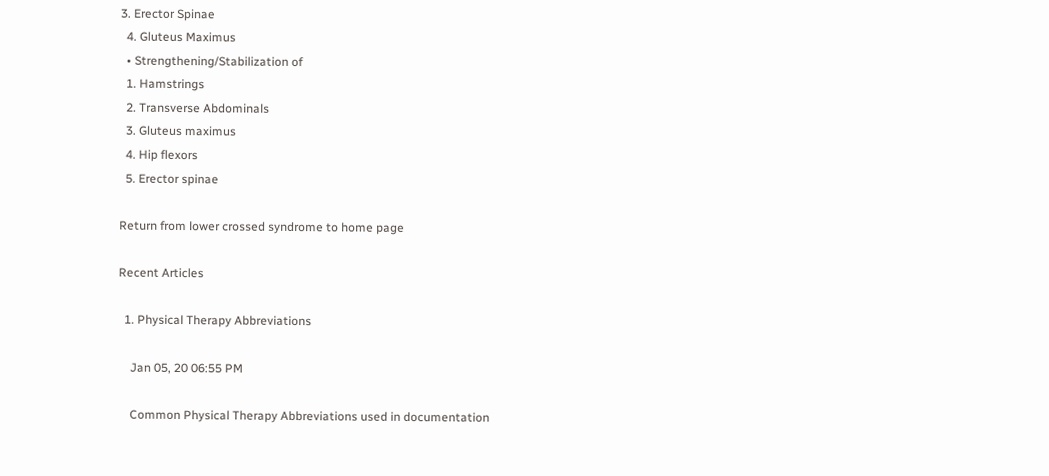3. Erector Spinae
  4. Gluteus Maximus
  • Strengthening/Stabilization of
  1. Hamstrings
  2. Transverse Abdominals
  3. Gluteus maximus
  4. Hip flexors
  5. Erector spinae

Return from lower crossed syndrome to home page

Recent Articles

  1. Physical Therapy Abbreviations

    Jan 05, 20 06:55 PM

    Common Physical Therapy Abbreviations used in documentation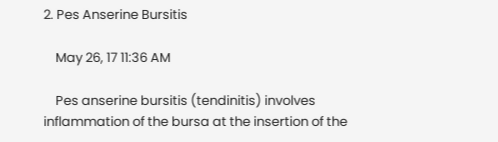2. Pes Anserine Bursitis

    May 26, 17 11:36 AM

    Pes anserine bursitis (tendinitis) involves inflammation of the bursa at the insertion of the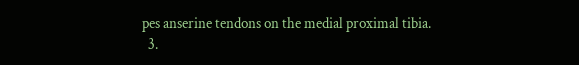pes anserine tendons on the medial proximal tibia.
  3.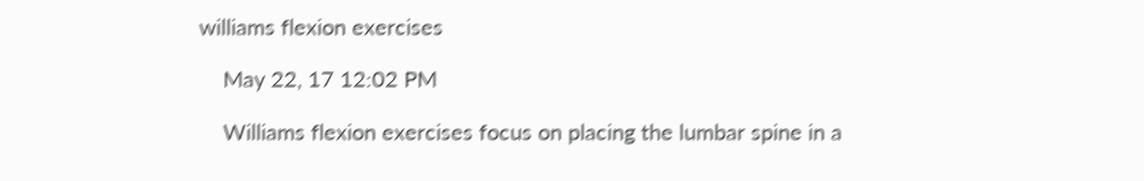williams flexion exercises

    May 22, 17 12:02 PM

    Williams flexion exercises focus on placing the lumbar spine in a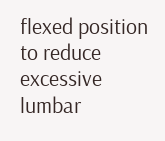flexed position to reduce excessive lumbar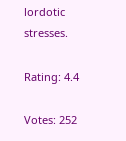lordotic stresses.

Rating: 4.4

Votes: 252